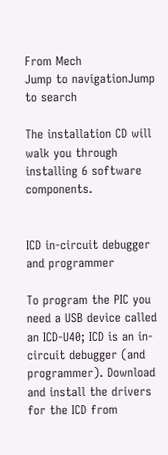From Mech
Jump to navigationJump to search

The installation CD will walk you through installing 6 software components.


ICD in-circuit debugger and programmer

To program the PIC you need a USB device called an ICD-U40; ICD is an in-circuit debugger (and programmer). Download and install the drivers for the ICD from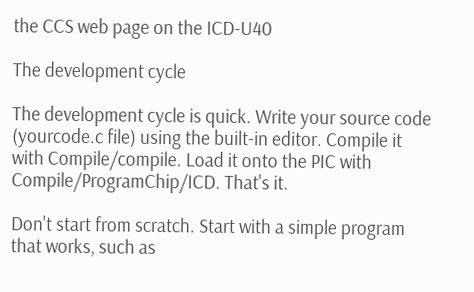the CCS web page on the ICD-U40

The development cycle

The development cycle is quick. Write your source code (yourcode.c file) using the built-in editor. Compile it with Compile/compile. Load it onto the PIC with Compile/ProgramChip/ICD. That's it.

Don't start from scratch. Start with a simple program that works, such as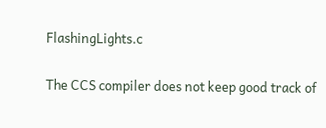FlashingLights.c

The CCS compiler does not keep good track of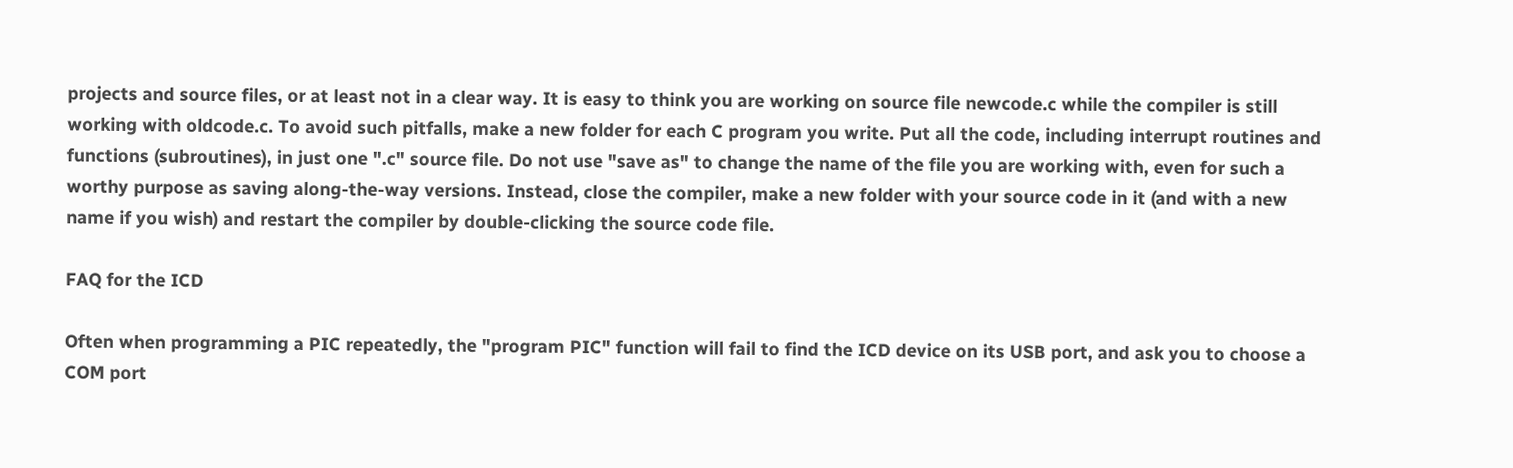projects and source files, or at least not in a clear way. It is easy to think you are working on source file newcode.c while the compiler is still working with oldcode.c. To avoid such pitfalls, make a new folder for each C program you write. Put all the code, including interrupt routines and functions (subroutines), in just one ".c" source file. Do not use "save as" to change the name of the file you are working with, even for such a worthy purpose as saving along-the-way versions. Instead, close the compiler, make a new folder with your source code in it (and with a new name if you wish) and restart the compiler by double-clicking the source code file.

FAQ for the ICD

Often when programming a PIC repeatedly, the "program PIC" function will fail to find the ICD device on its USB port, and ask you to choose a COM port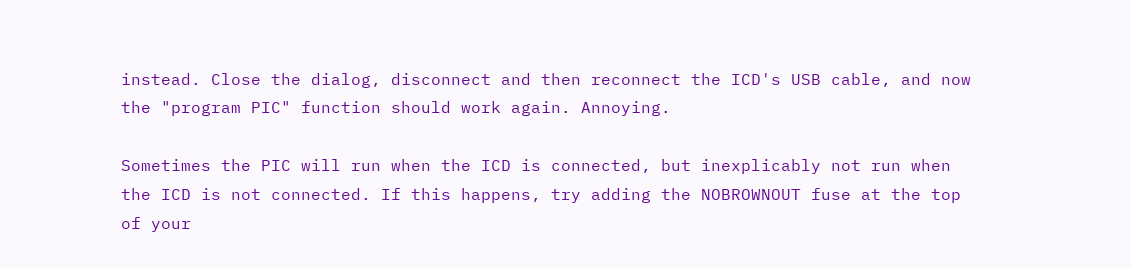instead. Close the dialog, disconnect and then reconnect the ICD's USB cable, and now the "program PIC" function should work again. Annoying.

Sometimes the PIC will run when the ICD is connected, but inexplicably not run when the ICD is not connected. If this happens, try adding the NOBROWNOUT fuse at the top of your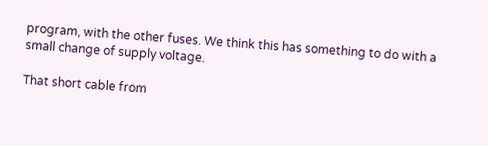program, with the other fuses. We think this has something to do with a small change of supply voltage.

That short cable from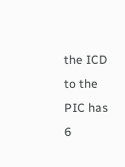the ICD to the PIC has 6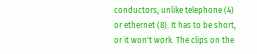conductors, unlike telephone (4) or ethernet (8). It has to be short, or it won't work. The clips on the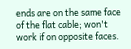ends are on the same face of the flat cable; won't work if on opposite faces.